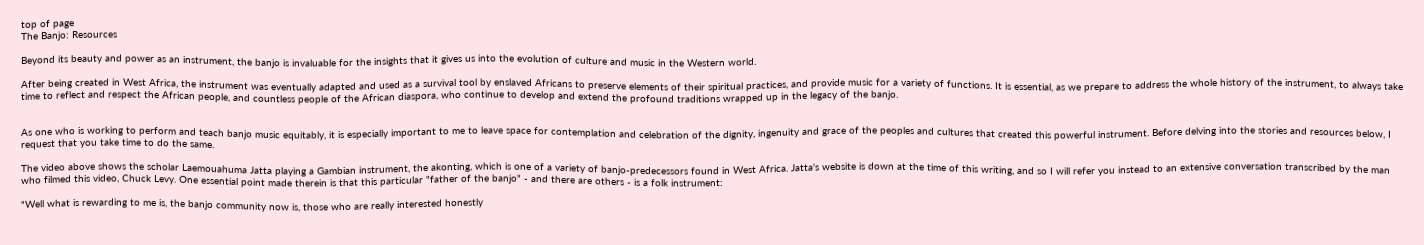top of page
The Banjo: Resources

Beyond its beauty and power as an instrument, the banjo is invaluable for the insights that it gives us into the evolution of culture and music in the Western world.

After being created in West Africa, the instrument was eventually adapted and used as a survival tool by enslaved Africans to preserve elements of their spiritual practices, and provide music for a variety of functions. It is essential, as we prepare to address the whole history of the instrument, to always take time to reflect and respect the African people, and countless people of the African diaspora, who continue to develop and extend the profound traditions wrapped up in the legacy of the banjo.


As one who is working to perform and teach banjo music equitably, it is especially important to me to leave space for contemplation and celebration of the dignity, ingenuity and grace of the peoples and cultures that created this powerful instrument. Before delving into the stories and resources below, I request that you take time to do the same.

The video above shows the scholar Laemouahuma Jatta playing a Gambian instrument, the akonting, which is one of a variety of banjo-predecessors found in West Africa. Jatta's website is down at the time of this writing, and so I will refer you instead to an extensive conversation transcribed by the man who filmed this video, Chuck Levy. One essential point made therein is that this particular "father of the banjo" - and there are others - is a folk instrument:

"Well what is rewarding to me is, the banjo community now is, those who are really interested honestly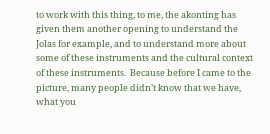to work with this thing, to me, the akonting has given them another opening to understand the Jolas for example, and to understand more about some of these instruments and the cultural context of these instruments.  Because before I came to the picture, many people didn’t know that we have, what you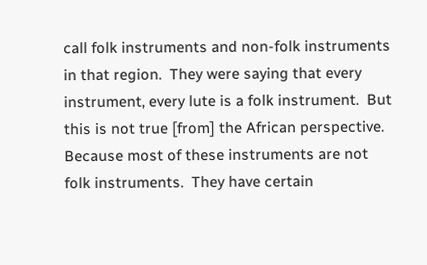call folk instruments and non-folk instruments in that region.  They were saying that every instrument, every lute is a folk instrument.  But this is not true [from] the African perspective.  Because most of these instruments are not folk instruments.  They have certain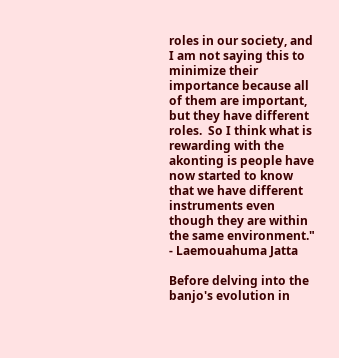roles in our society, and I am not saying this to minimize their importance because all of them are important, but they have different roles.  So I think what is rewarding with the akonting is people have now started to know that we have different instruments even though they are within the same environment." - Laemouahuma Jatta

Before delving into the banjo's evolution in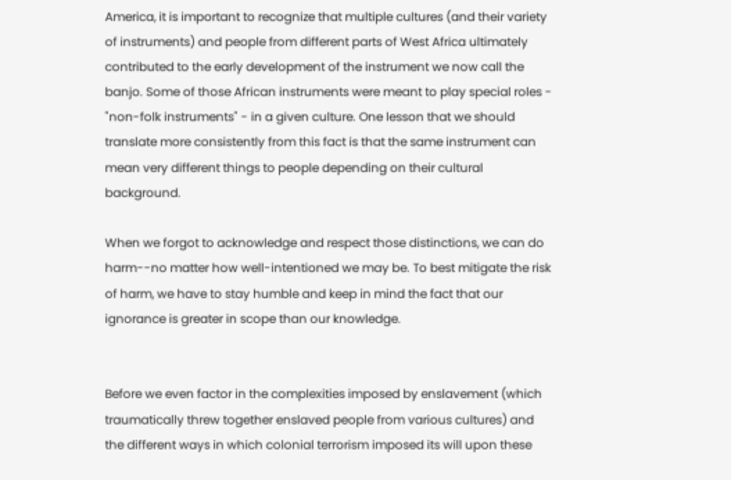America, it is important to recognize that multiple cultures (and their variety of instruments) and people from different parts of West Africa ultimately contributed to the early development of the instrument we now call the banjo. Some of those African instruments were meant to play special roles - "non-folk instruments" - in a given culture. One lesson that we should translate more consistently from this fact is that the same instrument can mean very different things to people depending on their cultural background.

When we forgot to acknowledge and respect those distinctions, we can do harm--no matter how well-intentioned we may be. To best mitigate the risk of harm, we have to stay humble and keep in mind the fact that our ignorance is greater in scope than our knowledge.


Before we even factor in the complexities imposed by enslavement (which traumatically threw together enslaved people from various cultures) and the different ways in which colonial terrorism imposed its will upon these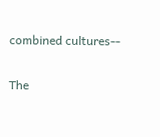combined cultures--

The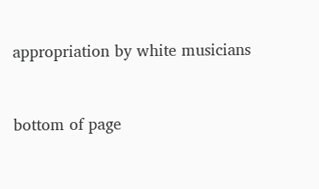appropriation by white musicians


bottom of page